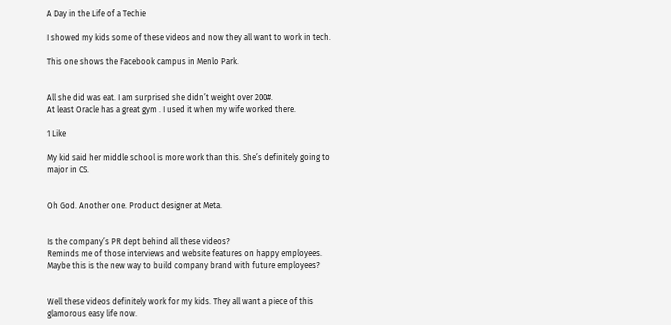A Day in the Life of a Techie

I showed my kids some of these videos and now they all want to work in tech.

This one shows the Facebook campus in Menlo Park.


All she did was eat. I am surprised she didn’t weight over 200#.
At least Oracle has a great gym . I used it when my wife worked there.

1 Like

My kid said her middle school is more work than this. She’s definitely going to major in CS.


Oh God. Another one. Product designer at Meta.


Is the company’s PR dept behind all these videos?
Reminds me of those interviews and website features on happy employees. Maybe this is the new way to build company brand with future employees?


Well these videos definitely work for my kids. They all want a piece of this glamorous easy life now.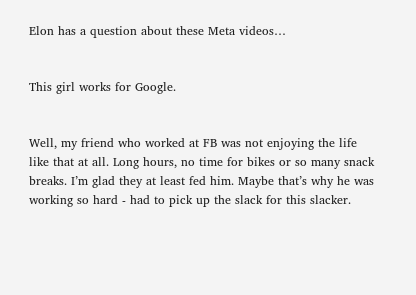Elon has a question about these Meta videos…


This girl works for Google.


Well, my friend who worked at FB was not enjoying the life like that at all. Long hours, no time for bikes or so many snack breaks. I’m glad they at least fed him. Maybe that’s why he was working so hard - had to pick up the slack for this slacker.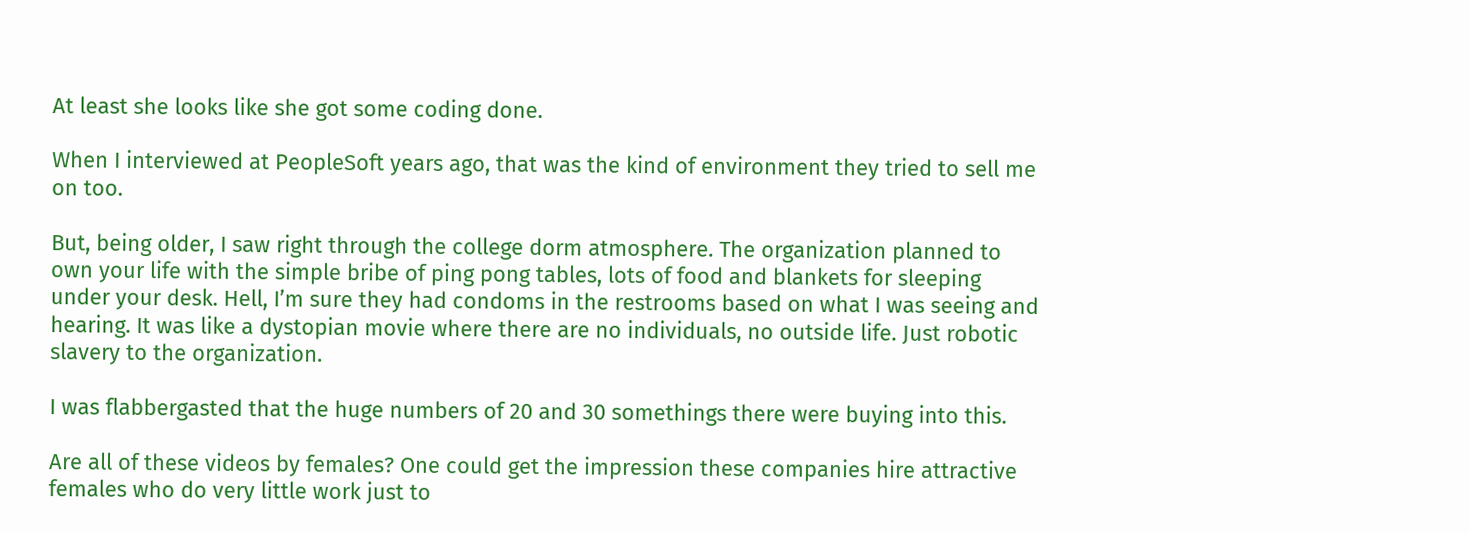At least she looks like she got some coding done.

When I interviewed at PeopleSoft years ago, that was the kind of environment they tried to sell me on too.

But, being older, I saw right through the college dorm atmosphere. The organization planned to own your life with the simple bribe of ping pong tables, lots of food and blankets for sleeping under your desk. Hell, I’m sure they had condoms in the restrooms based on what I was seeing and hearing. It was like a dystopian movie where there are no individuals, no outside life. Just robotic slavery to the organization.

I was flabbergasted that the huge numbers of 20 and 30 somethings there were buying into this.

Are all of these videos by females? One could get the impression these companies hire attractive females who do very little work just to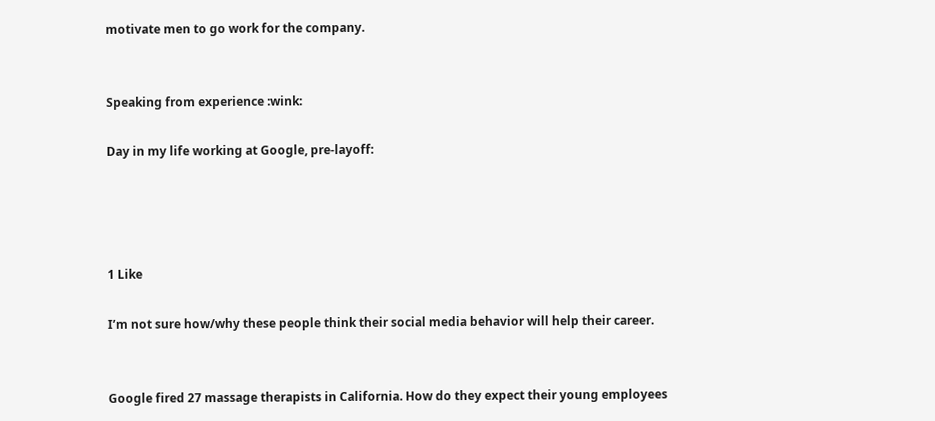motivate men to go work for the company.


Speaking from experience :wink:

Day in my life working at Google, pre-layoff:




1 Like

I’m not sure how/why these people think their social media behavior will help their career.


Google fired 27 massage therapists in California. How do they expect their young employees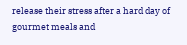release their stress after a hard day of gourmet meals and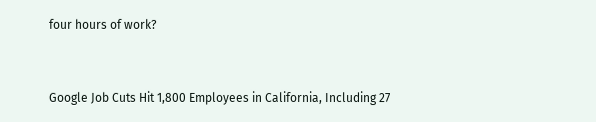four hours of work?


Google Job Cuts Hit 1,800 Employees in California, Including 27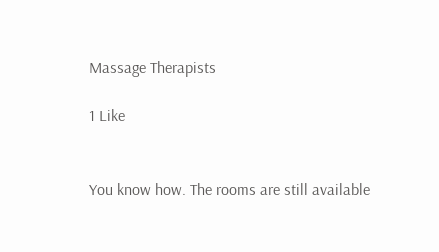Massage Therapists

1 Like


You know how. The rooms are still available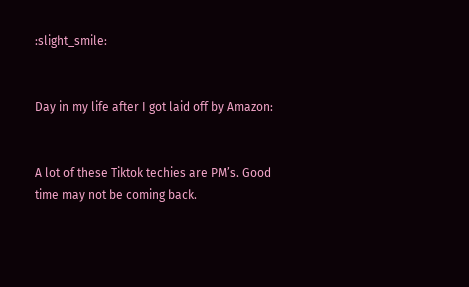:slight_smile:


Day in my life after I got laid off by Amazon:


A lot of these Tiktok techies are PM’s. Good time may not be coming back.